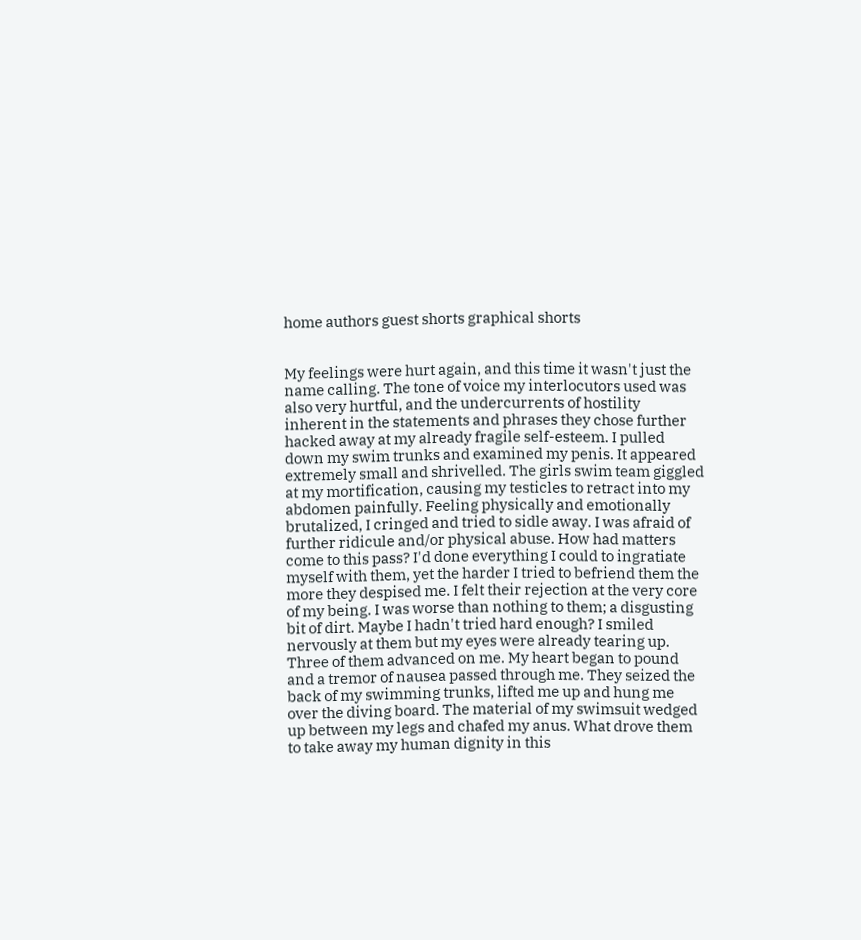home authors guest shorts graphical shorts


My feelings were hurt again, and this time it wasn't just the name calling. The tone of voice my interlocutors used was also very hurtful, and the undercurrents of hostility inherent in the statements and phrases they chose further hacked away at my already fragile self-esteem. I pulled down my swim trunks and examined my penis. It appeared extremely small and shrivelled. The girls swim team giggled at my mortification, causing my testicles to retract into my abdomen painfully. Feeling physically and emotionally brutalized, I cringed and tried to sidle away. I was afraid of further ridicule and/or physical abuse. How had matters come to this pass? I'd done everything I could to ingratiate myself with them, yet the harder I tried to befriend them the more they despised me. I felt their rejection at the very core of my being. I was worse than nothing to them; a disgusting bit of dirt. Maybe I hadn't tried hard enough? I smiled nervously at them but my eyes were already tearing up. Three of them advanced on me. My heart began to pound and a tremor of nausea passed through me. They seized the back of my swimming trunks, lifted me up and hung me over the diving board. The material of my swimsuit wedged up between my legs and chafed my anus. What drove them to take away my human dignity in this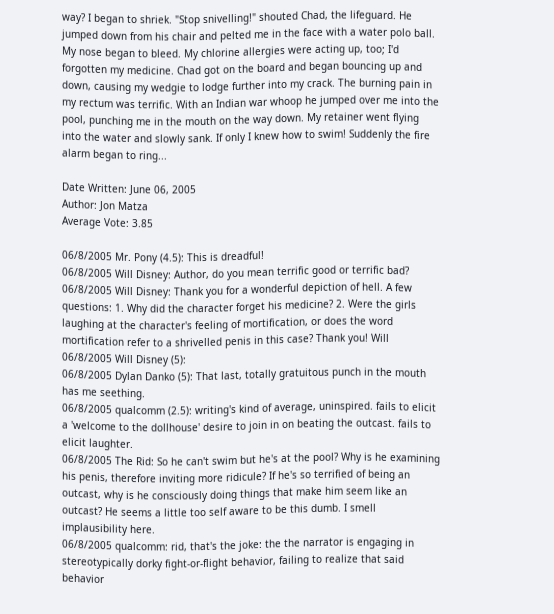way? I began to shriek. "Stop snivelling!" shouted Chad, the lifeguard. He jumped down from his chair and pelted me in the face with a water polo ball. My nose began to bleed. My chlorine allergies were acting up, too; I'd forgotten my medicine. Chad got on the board and began bouncing up and down, causing my wedgie to lodge further into my crack. The burning pain in my rectum was terrific. With an Indian war whoop he jumped over me into the pool, punching me in the mouth on the way down. My retainer went flying into the water and slowly sank. If only I knew how to swim! Suddenly the fire alarm began to ring...

Date Written: June 06, 2005
Author: Jon Matza
Average Vote: 3.85

06/8/2005 Mr. Pony (4.5): This is dreadful!
06/8/2005 Will Disney: Author, do you mean terrific good or terrific bad?
06/8/2005 Will Disney: Thank you for a wonderful depiction of hell. A few questions: 1. Why did the character forget his medicine? 2. Were the girls laughing at the character's feeling of mortification, or does the word mortification refer to a shrivelled penis in this case? Thank you! Will
06/8/2005 Will Disney (5):
06/8/2005 Dylan Danko (5): That last, totally gratuitous punch in the mouth has me seething.
06/8/2005 qualcomm (2.5): writing's kind of average, uninspired. fails to elicit a 'welcome to the dollhouse' desire to join in on beating the outcast. fails to elicit laughter.
06/8/2005 The Rid: So he can't swim but he's at the pool? Why is he examining his penis, therefore inviting more ridicule? If he's so terrified of being an outcast, why is he consciously doing things that make him seem like an outcast? He seems a little too self aware to be this dumb. I smell implausibility here.
06/8/2005 qualcomm: rid, that's the joke: the the narrator is engaging in stereotypically dorky fight-or-flight behavior, failing to realize that said behavior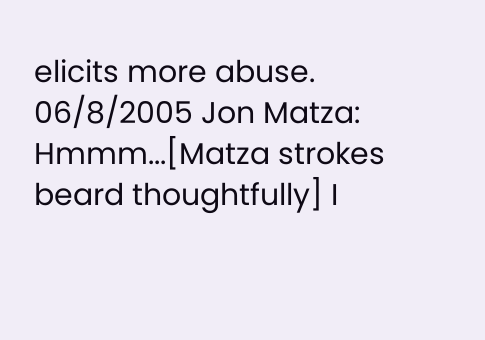elicits more abuse.
06/8/2005 Jon Matza: Hmmm...[Matza strokes beard thoughtfully] I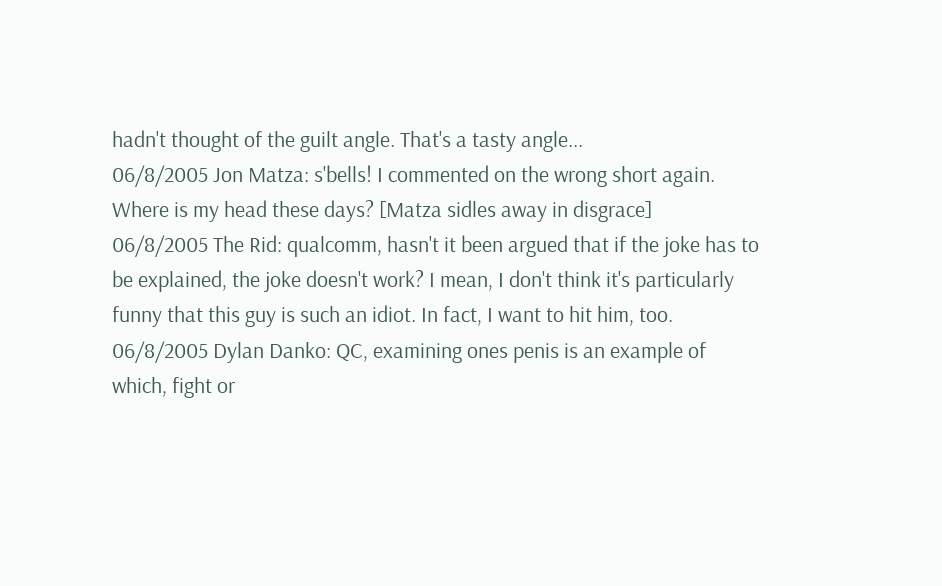hadn't thought of the guilt angle. That's a tasty angle...
06/8/2005 Jon Matza: s'bells! I commented on the wrong short again. Where is my head these days? [Matza sidles away in disgrace]
06/8/2005 The Rid: qualcomm, hasn't it been argued that if the joke has to be explained, the joke doesn't work? I mean, I don't think it's particularly funny that this guy is such an idiot. In fact, I want to hit him, too.
06/8/2005 Dylan Danko: QC, examining ones penis is an example of which, fight or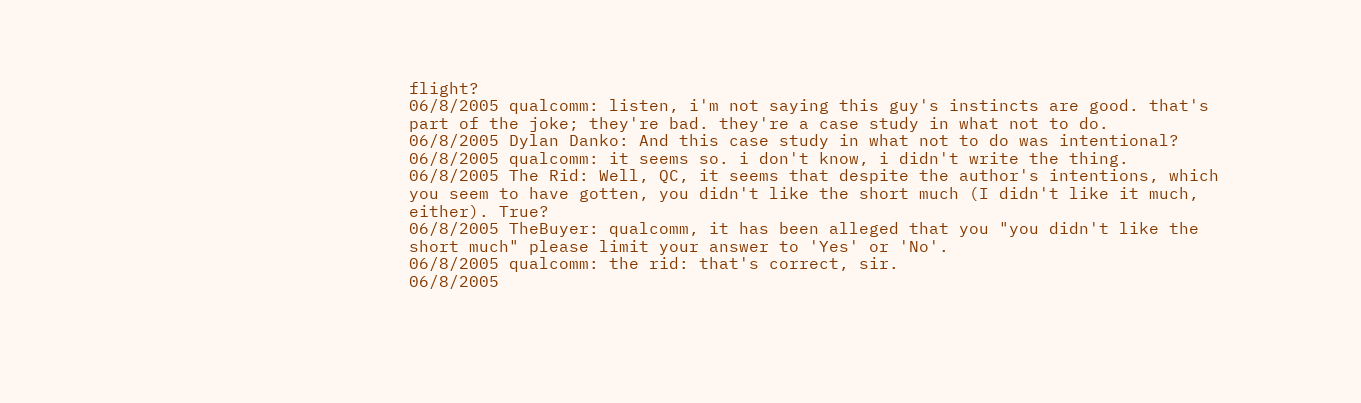flight?
06/8/2005 qualcomm: listen, i'm not saying this guy's instincts are good. that's part of the joke; they're bad. they're a case study in what not to do.
06/8/2005 Dylan Danko: And this case study in what not to do was intentional?
06/8/2005 qualcomm: it seems so. i don't know, i didn't write the thing.
06/8/2005 The Rid: Well, QC, it seems that despite the author's intentions, which you seem to have gotten, you didn't like the short much (I didn't like it much, either). True?
06/8/2005 TheBuyer: qualcomm, it has been alleged that you "you didn't like the short much" please limit your answer to 'Yes' or 'No'.
06/8/2005 qualcomm: the rid: that's correct, sir.
06/8/2005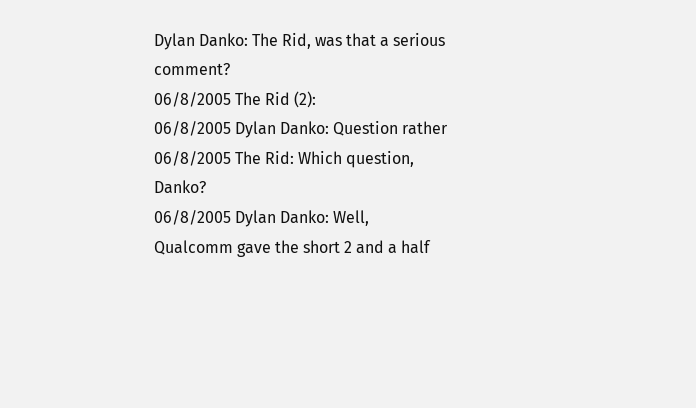Dylan Danko: The Rid, was that a serious comment?
06/8/2005 The Rid (2):
06/8/2005 Dylan Danko: Question rather
06/8/2005 The Rid: Which question, Danko?
06/8/2005 Dylan Danko: Well, Qualcomm gave the short 2 and a half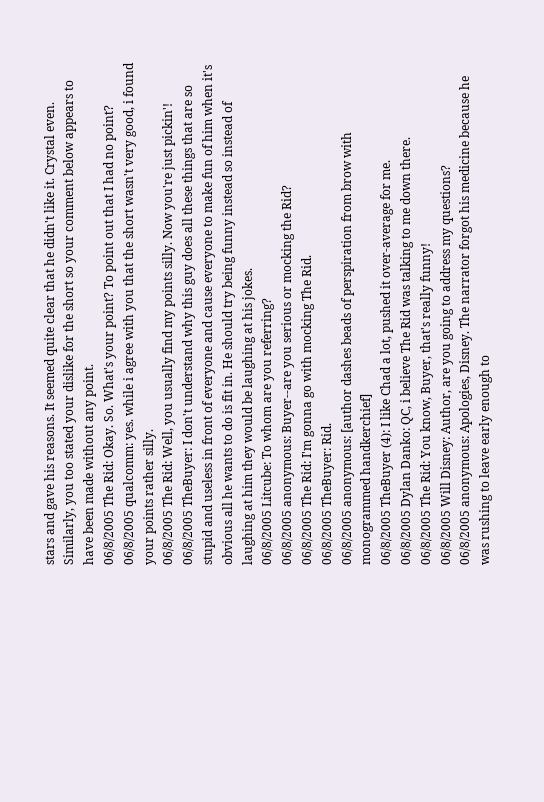stars and gave his reasons. It seemed quite clear that he didn't like it. Crystal even. Similarly, you too stated your dislike for the short so your comment below appears to have been made without any point.
06/8/2005 The Rid: Okay. So. What's your point? To point out that I had no point?
06/8/2005 qualcomm: yes. while i agree with you that the short wasn't very good, i found your points rather silly.
06/8/2005 The Rid: Well, you usually find my points silly. Now you're just pickin'!
06/8/2005 TheBuyer: I don't understand why this guy does all these things that are so stupid and useless in front of everyone and cause everyone to make fun of him when it's obvious all he wants to do is fit in. He should try being funny instead so instead of laughing at him they would be laughing at his jokes.
06/8/2005 Litcube: To whom are you referring?
06/8/2005 anonymous: Buyer--are you serious or mocking the Rid?
06/8/2005 The Rid: I'm gonna go with mocking The Rid.
06/8/2005 TheBuyer: Rid.
06/8/2005 anonymous: [author dashes beads of perspiration from brow with monogrammed handkerchief]
06/8/2005 TheBuyer (4): I like Chad a lot, pushed it over-average for me.
06/8/2005 Dylan Danko: QC, i believe The Rid was talking to me down there.
06/8/2005 The Rid: You know, Buyer, that's really funny!
06/8/2005 Will Disney: Author, are you going to address my questions?
06/8/2005 anonymous: Apologies, Disney. The narrator forgot his medicine because he was rushing to leave early enough to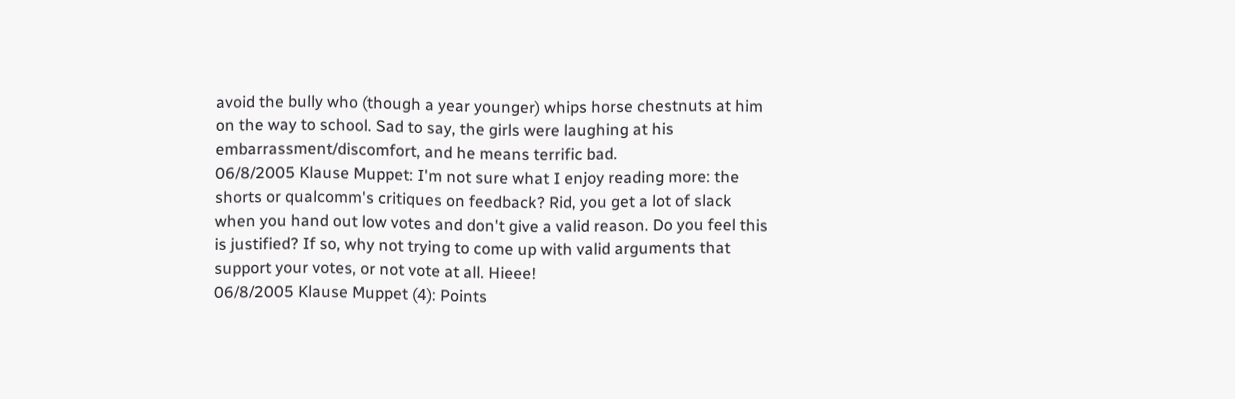avoid the bully who (though a year younger) whips horse chestnuts at him on the way to school. Sad to say, the girls were laughing at his embarrassment/discomfort, and he means terrific bad.
06/8/2005 Klause Muppet: I'm not sure what I enjoy reading more: the shorts or qualcomm's critiques on feedback? Rid, you get a lot of slack when you hand out low votes and don't give a valid reason. Do you feel this is justified? If so, why not trying to come up with valid arguments that support your votes, or not vote at all. Hieee!
06/8/2005 Klause Muppet (4): Points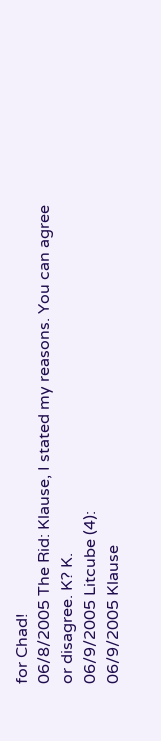for Chad!
06/8/2005 The Rid: Klause, I stated my reasons. You can agree or disagree. K? K.
06/9/2005 Litcube (4):
06/9/2005 Klause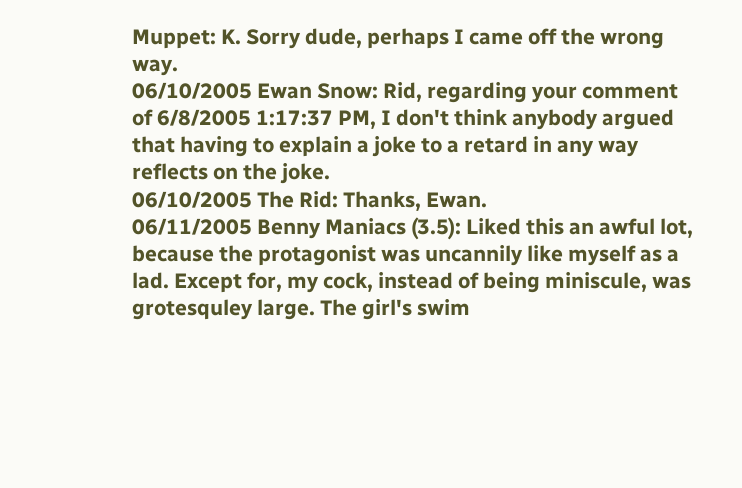Muppet: K. Sorry dude, perhaps I came off the wrong way.
06/10/2005 Ewan Snow: Rid, regarding your comment of 6/8/2005 1:17:37 PM, I don't think anybody argued that having to explain a joke to a retard in any way reflects on the joke.
06/10/2005 The Rid: Thanks, Ewan.
06/11/2005 Benny Maniacs (3.5): Liked this an awful lot, because the protagonist was uncannily like myself as a lad. Except for, my cock, instead of being miniscule, was grotesquley large. The girl's swim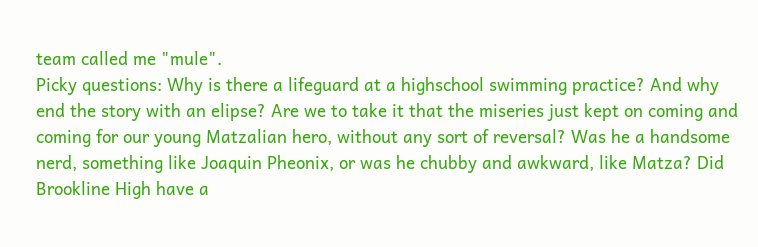team called me "mule".
Picky questions: Why is there a lifeguard at a highschool swimming practice? And why end the story with an elipse? Are we to take it that the miseries just kept on coming and coming for our young Matzalian hero, without any sort of reversal? Was he a handsome nerd, something like Joaquin Pheonix, or was he chubby and awkward, like Matza? Did Brookline High have a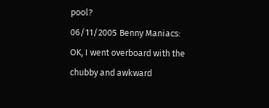pool?
06/11/2005 Benny Maniacs: OK, I went overboard with the chubby and awkward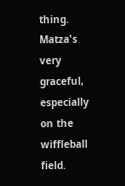thing. Matza's very graceful, especially on the wiffleball field.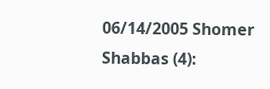06/14/2005 Shomer Shabbas (4):